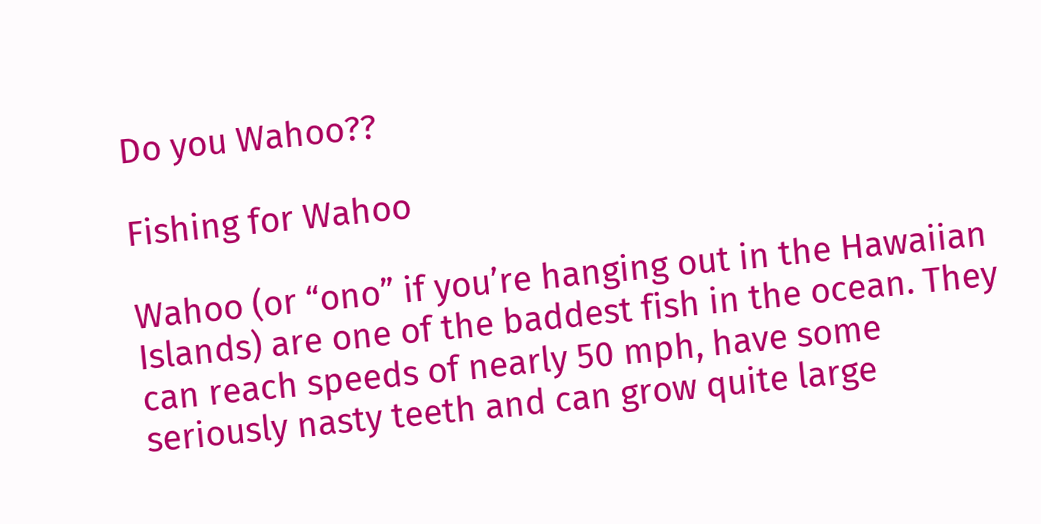Do you Wahoo??

Fishing for Wahoo

Wahoo (or “ono” if you’re hanging out in the Hawaiian Islands) are one of the baddest fish in the ocean. They can reach speeds of nearly 50 mph, have some seriously nasty teeth and can grow quite large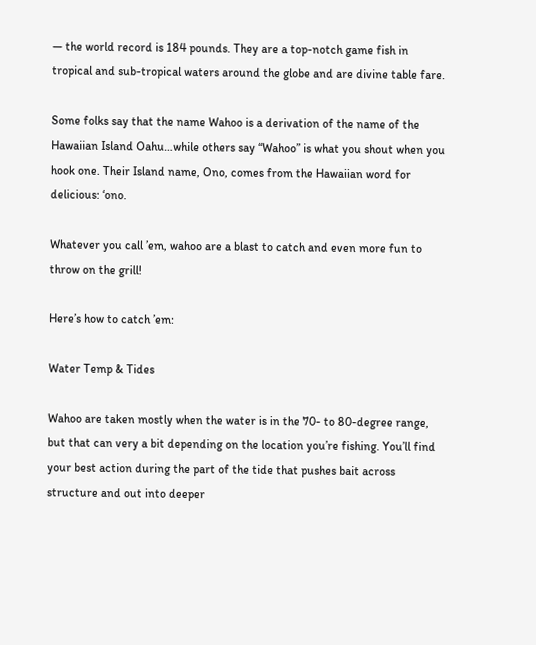— the world record is 184 pounds. They are a top-notch game fish in tropical and sub-tropical waters around the globe and are divine table fare.

Some folks say that the name Wahoo is a derivation of the name of the Hawaiian Island Oahu…while others say “Wahoo” is what you shout when you hook one. Their Island name, Ono, comes from the Hawaiian word for delicious: ‘ono.

Whatever you call ’em, wahoo are a blast to catch and even more fun to throw on the grill!

Here’s how to catch ’em:

Water Temp & Tides

Wahoo are taken mostly when the water is in the 70- to 80-degree range, but that can very a bit depending on the location you’re fishing. You’ll find your best action during the part of the tide that pushes bait across structure and out into deeper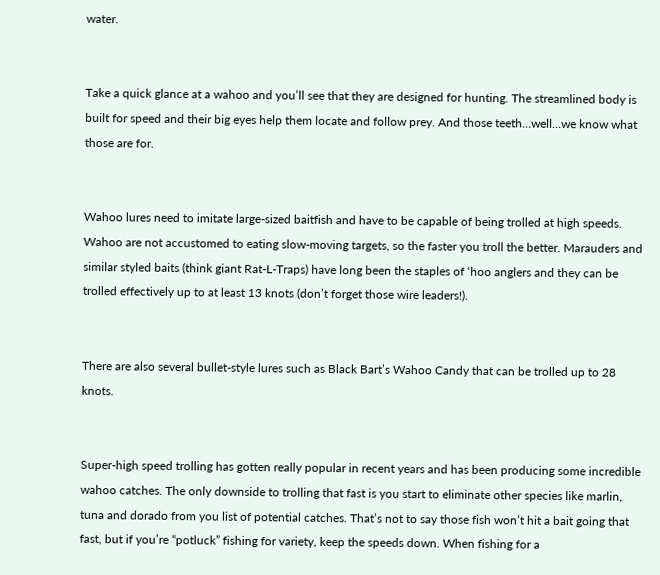water.


Take a quick glance at a wahoo and you’ll see that they are designed for hunting. The streamlined body is built for speed and their big eyes help them locate and follow prey. And those teeth…well…we know what those are for.


Wahoo lures need to imitate large-sized baitfish and have to be capable of being trolled at high speeds. Wahoo are not accustomed to eating slow-moving targets, so the faster you troll the better. Marauders and similar styled baits (think giant Rat-L-Traps) have long been the staples of ‘hoo anglers and they can be trolled effectively up to at least 13 knots (don’t forget those wire leaders!).


There are also several bullet-style lures such as Black Bart’s Wahoo Candy that can be trolled up to 28 knots.


Super-high speed trolling has gotten really popular in recent years and has been producing some incredible wahoo catches. The only downside to trolling that fast is you start to eliminate other species like marlin, tuna and dorado from you list of potential catches. That’s not to say those fish won’t hit a bait going that fast, but if you’re “potluck” fishing for variety, keep the speeds down. When fishing for a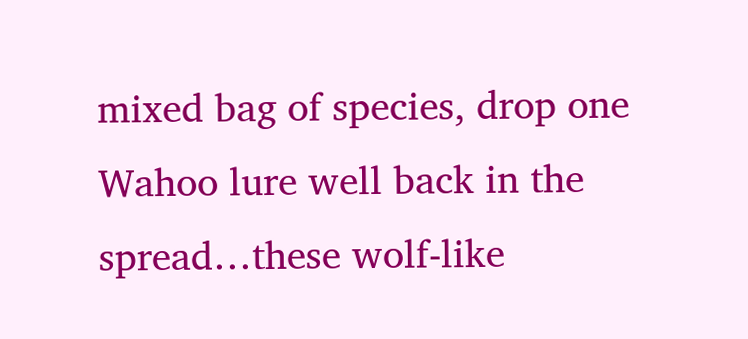mixed bag of species, drop one Wahoo lure well back in the spread…these wolf-like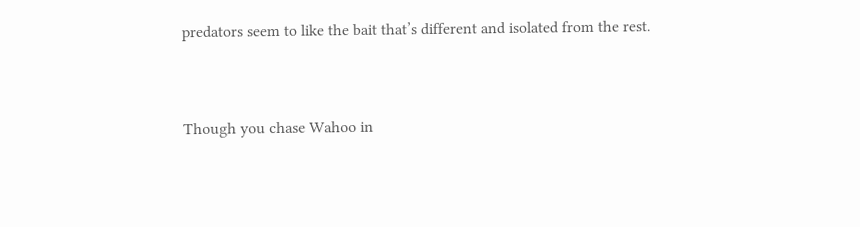predators seem to like the bait that’s different and isolated from the rest.


Though you chase Wahoo in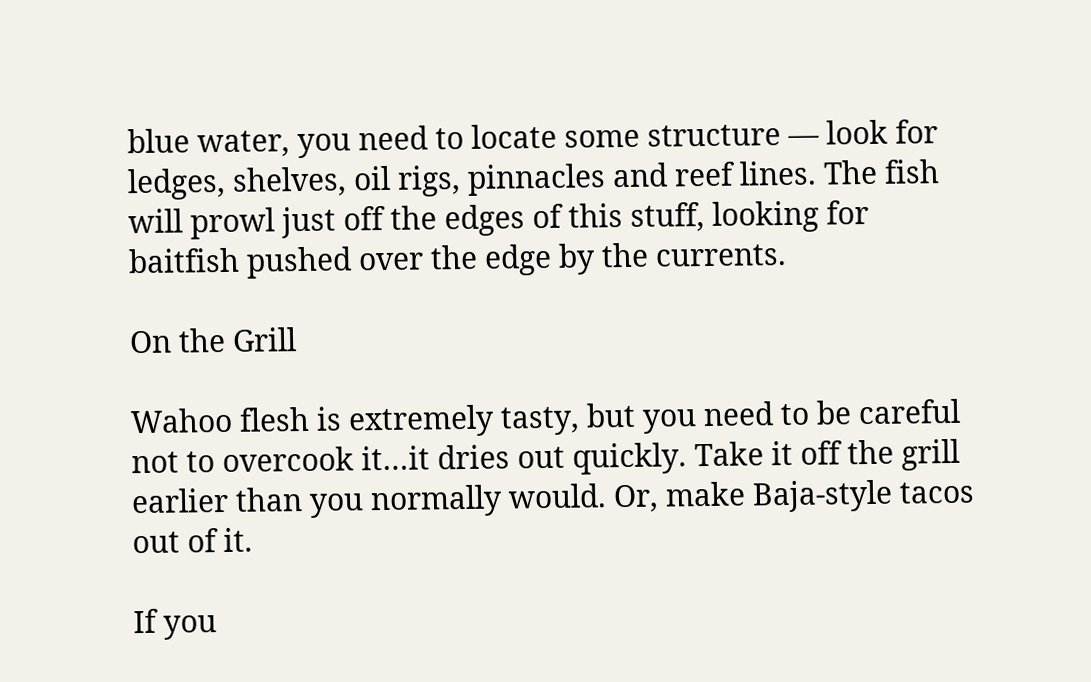blue water, you need to locate some structure — look for ledges, shelves, oil rigs, pinnacles and reef lines. The fish will prowl just off the edges of this stuff, looking for baitfish pushed over the edge by the currents.

On the Grill

Wahoo flesh is extremely tasty, but you need to be careful not to overcook it…it dries out quickly. Take it off the grill earlier than you normally would. Or, make Baja-style tacos out of it.

If you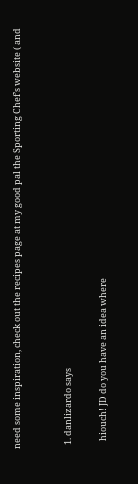need some inspiration, check out the recipes page at my good pal the Sporting Chef’s website ( and


  1. danlizardo says

    hiouch! JD do you have an idea where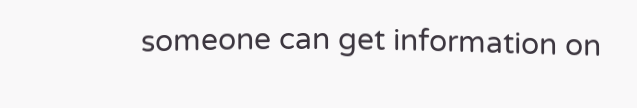someone can get information on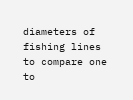diameters of fishing lines to compare one to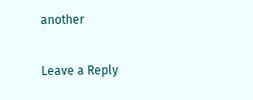another

Leave a Reply